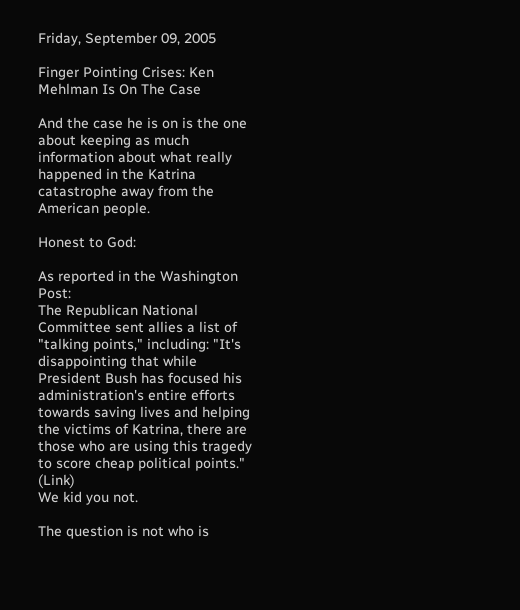Friday, September 09, 2005

Finger Pointing Crises: Ken Mehlman Is On The Case

And the case he is on is the one about keeping as much information about what really happened in the Katrina catastrophe away from the American people.

Honest to God:

As reported in the Washington Post:
The Republican National Committee sent allies a list of "talking points," including: "It's disappointing that while President Bush has focused his administration's entire efforts towards saving lives and helping the victims of Katrina, there are those who are using this tragedy to score cheap political points." (Link)
We kid you not.

The question is not who is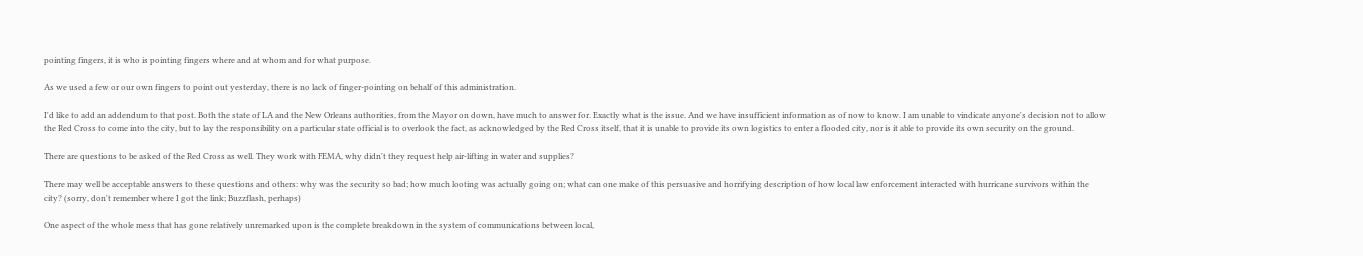pointing fingers, it is who is pointing fingers where and at whom and for what purpose.

As we used a few or our own fingers to point out yesterday, there is no lack of finger-pointing on behalf of this administration.

I'd like to add an addendum to that post. Both the state of LA and the New Orleans authorities, from the Mayor on down, have much to answer for. Exactly what is the issue. And we have insufficient information as of now to know. I am unable to vindicate anyone's decision not to allow the Red Cross to come into the city, but to lay the responsibility on a particular state official is to overlook the fact, as acknowledged by the Red Cross itself, that it is unable to provide its own logistics to enter a flooded city, nor is it able to provide its own security on the ground.

There are questions to be asked of the Red Cross as well. They work with FEMA, why didn't they request help air-lifting in water and supplies?

There may well be acceptable answers to these questions and others: why was the security so bad; how much looting was actually going on; what can one make of this persuasive and horrifying description of how local law enforcement interacted with hurricane survivors within the city? (sorry, don't remember where I got the link; Buzzflash, perhaps)

One aspect of the whole mess that has gone relatively unremarked upon is the complete breakdown in the system of communications between local,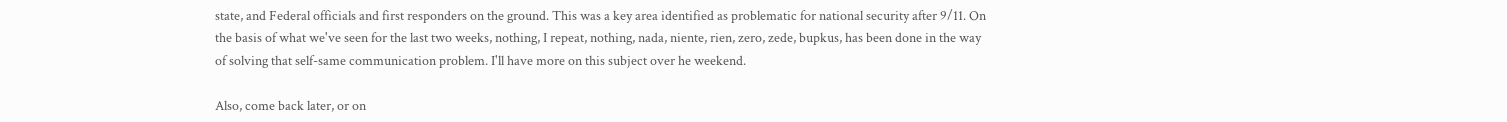state, and Federal officials and first responders on the ground. This was a key area identified as problematic for national security after 9/11. On the basis of what we've seen for the last two weeks, nothing, I repeat, nothing, nada, niente, rien, zero, zede, bupkus, has been done in the way of solving that self-same communication problem. I'll have more on this subject over he weekend.

Also, come back later, or on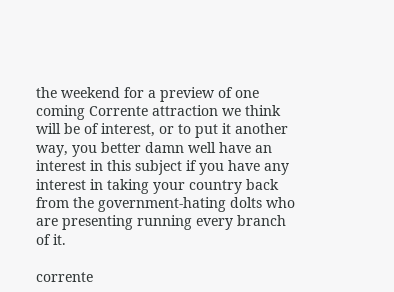the weekend for a preview of one coming Corrente attraction we think will be of interest, or to put it another way, you better damn well have an interest in this subject if you have any interest in taking your country back from the government-hating dolts who are presenting running every branch of it.

corrente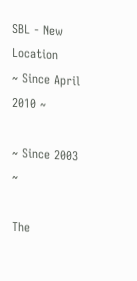SBL - New Location
~ Since April 2010 ~

~ Since 2003 ~

The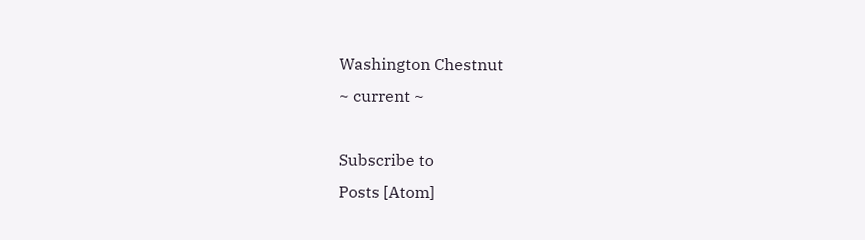Washington Chestnut
~ current ~

Subscribe to
Posts [Atom]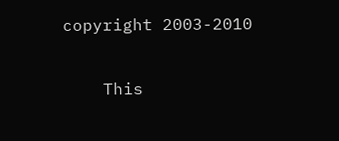copyright 2003-2010

    This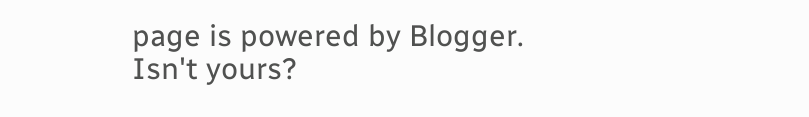page is powered by Blogger. Isn't yours?